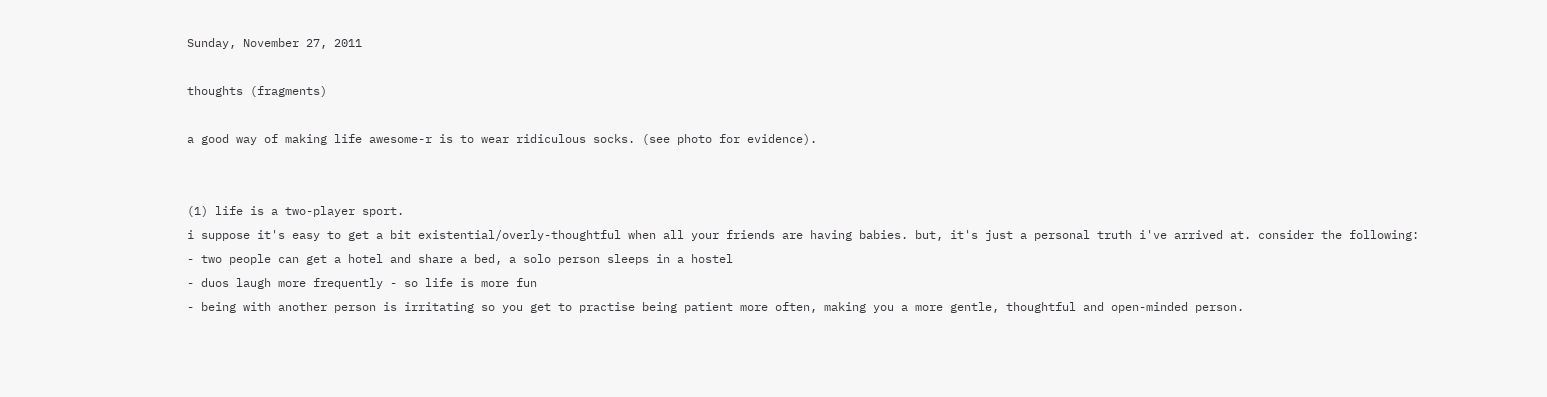Sunday, November 27, 2011

thoughts (fragments)

a good way of making life awesome-r is to wear ridiculous socks. (see photo for evidence).


(1) life is a two-player sport.
i suppose it's easy to get a bit existential/overly-thoughtful when all your friends are having babies. but, it's just a personal truth i've arrived at. consider the following:
- two people can get a hotel and share a bed, a solo person sleeps in a hostel
- duos laugh more frequently - so life is more fun
- being with another person is irritating so you get to practise being patient more often, making you a more gentle, thoughtful and open-minded person.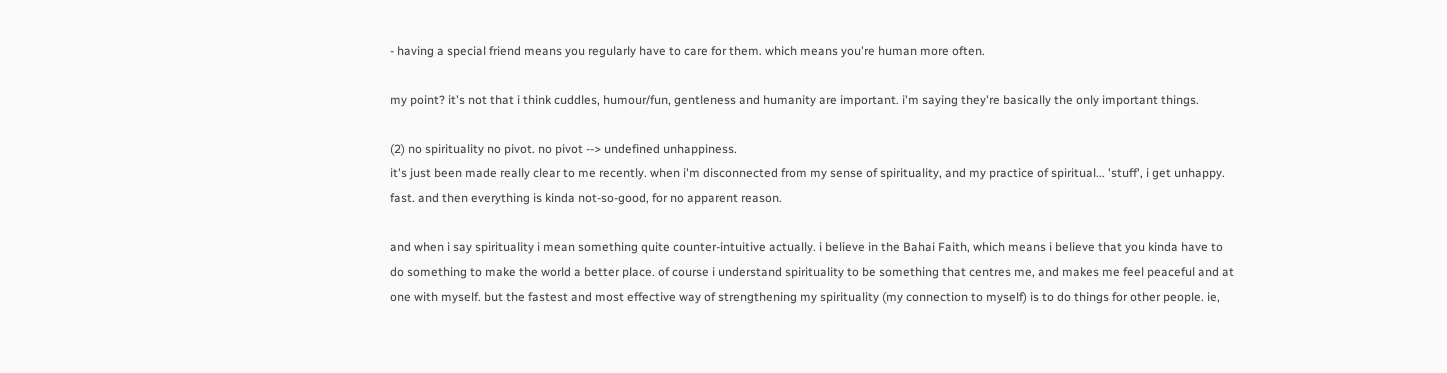- having a special friend means you regularly have to care for them. which means you're human more often.

my point? it's not that i think cuddles, humour/fun, gentleness and humanity are important. i'm saying they're basically the only important things.

(2) no spirituality no pivot. no pivot --> undefined unhappiness.
it's just been made really clear to me recently. when i'm disconnected from my sense of spirituality, and my practice of spiritual... 'stuff', i get unhappy. fast. and then everything is kinda not-so-good, for no apparent reason.

and when i say spirituality i mean something quite counter-intuitive actually. i believe in the Bahai Faith, which means i believe that you kinda have to do something to make the world a better place. of course i understand spirituality to be something that centres me, and makes me feel peaceful and at one with myself. but the fastest and most effective way of strengthening my spirituality (my connection to myself) is to do things for other people. ie,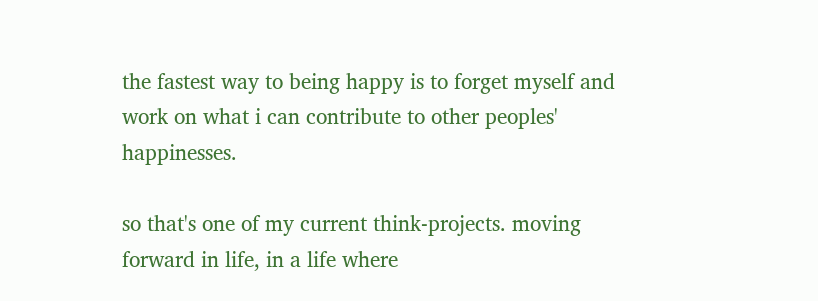the fastest way to being happy is to forget myself and work on what i can contribute to other peoples' happinesses.

so that's one of my current think-projects. moving forward in life, in a life where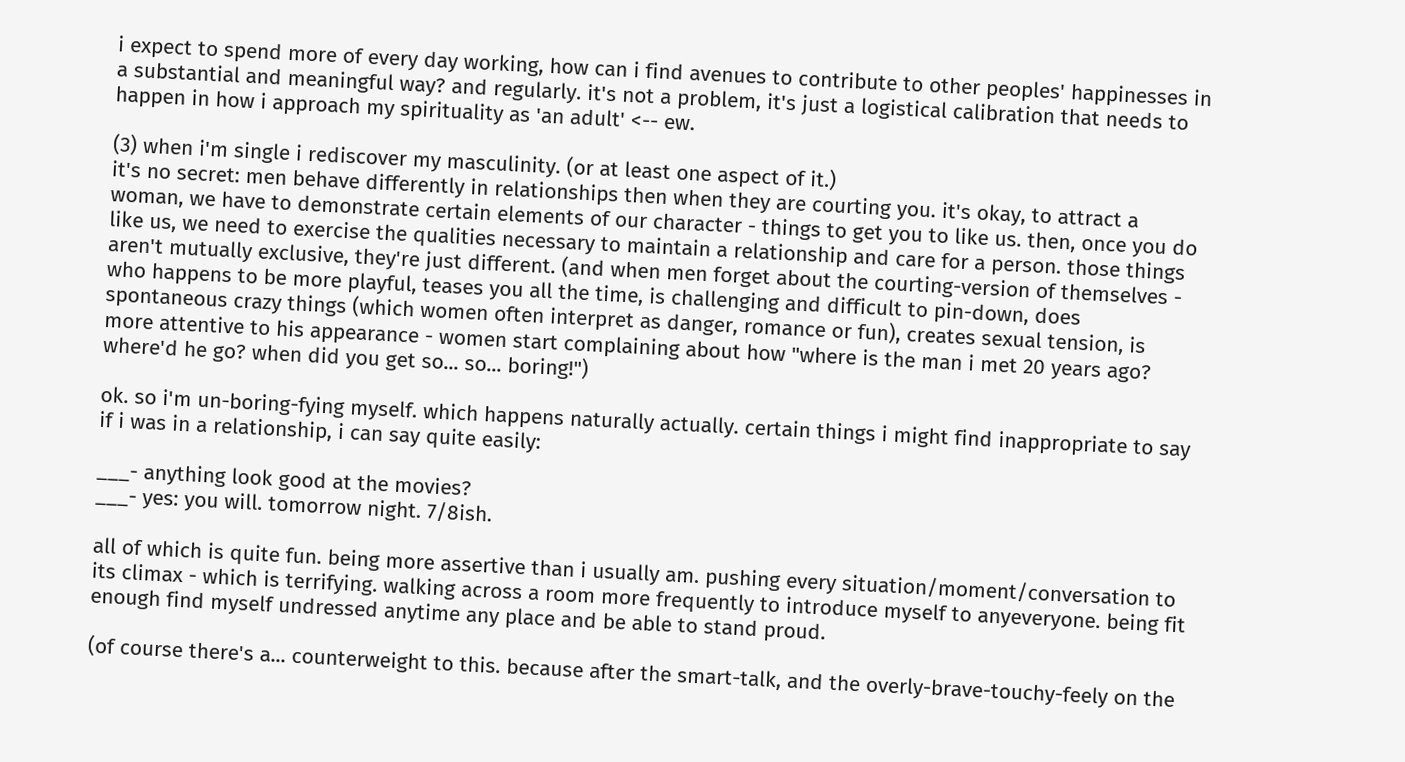i expect to spend more of every day working, how can i find avenues to contribute to other peoples' happinesses in a substantial and meaningful way? and regularly. it's not a problem, it's just a logistical calibration that needs to happen in how i approach my spirituality as 'an adult' <-- ew.

(3) when i'm single i rediscover my masculinity. (or at least one aspect of it.)
it's no secret: men behave differently in relationships then when they are courting you. it's okay, to attract a woman, we have to demonstrate certain elements of our character - things to get you to like us. then, once you do like us, we need to exercise the qualities necessary to maintain a relationship and care for a person. those things aren't mutually exclusive, they're just different. (and when men forget about the courting-version of themselves - who happens to be more playful, teases you all the time, is challenging and difficult to pin-down, does spontaneous crazy things (which women often interpret as danger, romance or fun), creates sexual tension, is more attentive to his appearance - women start complaining about how "where is the man i met 20 years ago? where'd he go? when did you get so... so... boring!")

ok. so i'm un-boring-fying myself. which happens naturally actually. certain things i might find inappropriate to say if i was in a relationship, i can say quite easily:

___- anything look good at the movies?
___- yes: you will. tomorrow night. 7/8ish.

all of which is quite fun. being more assertive than i usually am. pushing every situation/moment/conversation to its climax - which is terrifying. walking across a room more frequently to introduce myself to anyeveryone. being fit enough find myself undressed anytime any place and be able to stand proud.

(of course there's a... counterweight to this. because after the smart-talk, and the overly-brave-touchy-feely on the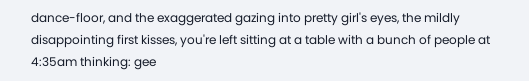dance-floor, and the exaggerated gazing into pretty girl's eyes, the mildly disappointing first kisses, you're left sitting at a table with a bunch of people at 4:35am thinking: gee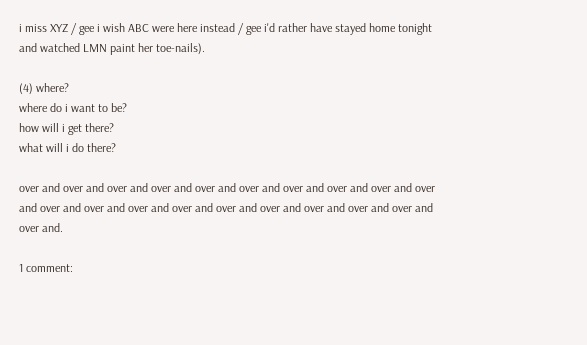i miss XYZ / gee i wish ABC were here instead / gee i'd rather have stayed home tonight and watched LMN paint her toe-nails).

(4) where?
where do i want to be?
how will i get there?
what will i do there?

over and over and over and over and over and over and over and over and over and over and over and over and over and over and over and over and over and over and over and over and.

1 comment: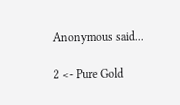Anonymous said...

2 <- Pure Gold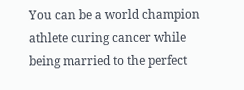You can be a world champion athlete curing cancer while being married to the perfect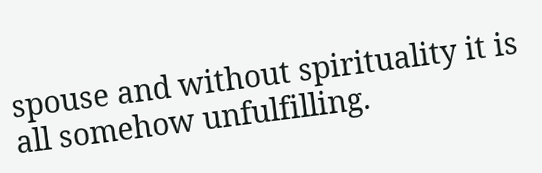spouse and without spirituality it is all somehow unfulfilling.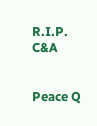R.I.P. C&A


Peace Q